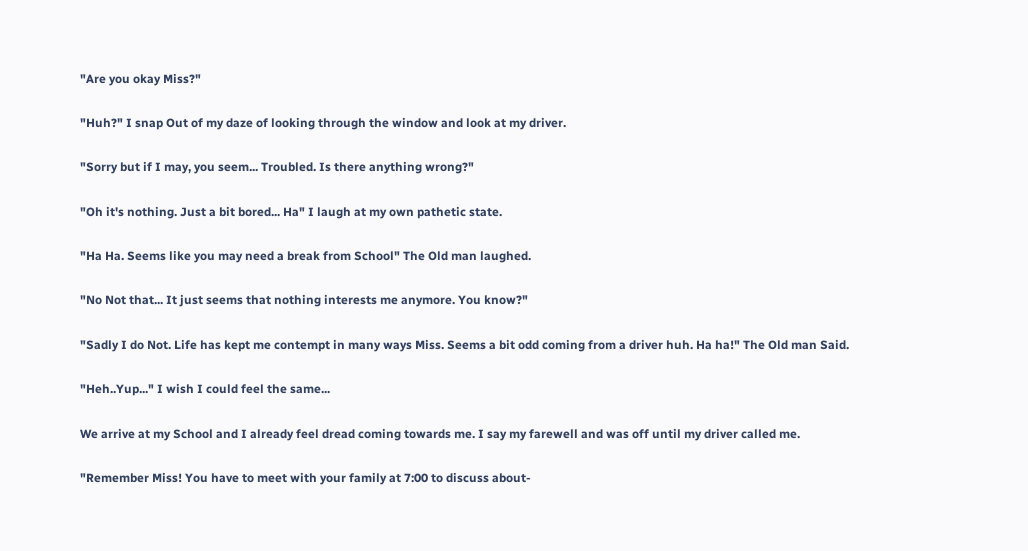"Are you okay Miss?"

"Huh?" I snap Out of my daze of looking through the window and look at my driver.

"Sorry but if I may, you seem... Troubled. Is there anything wrong?"

"Oh it's nothing. Just a bit bored... Ha" I laugh at my own pathetic state.

"Ha Ha. Seems like you may need a break from School" The Old man laughed.

"No Not that... It just seems that nothing interests me anymore. You know?"

"Sadly I do Not. Life has kept me contempt in many ways Miss. Seems a bit odd coming from a driver huh. Ha ha!" The Old man Said.

"Heh..Yup..." I wish I could feel the same...

We arrive at my School and I already feel dread coming towards me. I say my farewell and was off until my driver called me.

"Remember Miss! You have to meet with your family at 7:00 to discuss about-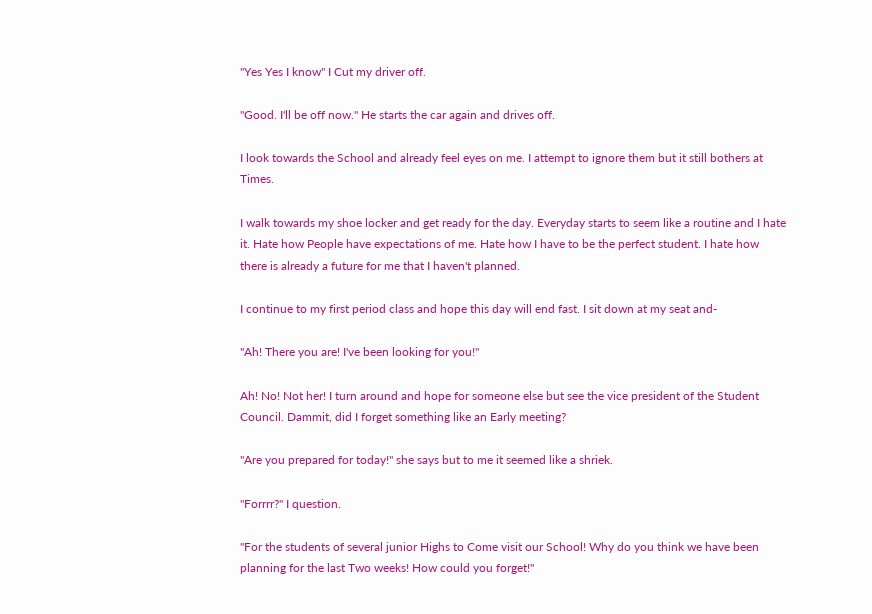"Yes Yes I know" I Cut my driver off.

"Good. I'll be off now." He starts the car again and drives off.

I look towards the School and already feel eyes on me. I attempt to ignore them but it still bothers at Times.

I walk towards my shoe locker and get ready for the day. Everyday starts to seem like a routine and I hate it. Hate how People have expectations of me. Hate how I have to be the perfect student. I hate how there is already a future for me that I haven't planned.

I continue to my first period class and hope this day will end fast. I sit down at my seat and-

"Ah! There you are! I've been looking for you!"

Ah! No! Not her! I turn around and hope for someone else but see the vice president of the Student Council. Dammit, did I forget something like an Early meeting?

"Are you prepared for today!" she says but to me it seemed like a shriek.

"Forrrr?" I question.

"For the students of several junior Highs to Come visit our School! Why do you think we have been planning for the last Two weeks! How could you forget!"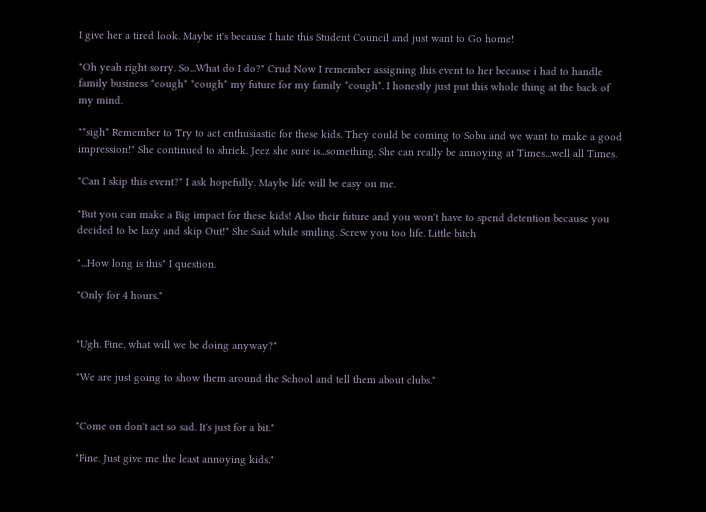I give her a tired look. Maybe it's because I hate this Student Council and just want to Go home!

"Oh yeah right sorry. So...What do I do?" Crud Now I remember assigning this event to her because i had to handle family business *cough* *cough* my future for my family *cough*. I honestly just put this whole thing at the back of my mind.

"*sigh* Remember to Try to act enthusiastic for these kids. They could be coming to Sobu and we want to make a good impression!" She continued to shriek. Jeez she sure is...something. She can really be annoying at Times...well all Times.

"Can I skip this event?" I ask hopefully. Maybe life will be easy on me.

"But you can make a Big impact for these kids! Also their future and you won't have to spend detention because you decided to be lazy and skip Out!" She Said while smiling. Screw you too life. Little bitch

"...How long is this" I question.

"Only for 4 hours."


"Ugh. Fine, what will we be doing anyway?"

"We are just going to show them around the School and tell them about clubs."


"Come on don't act so sad. It's just for a bit."

"Fine. Just give me the least annoying kids."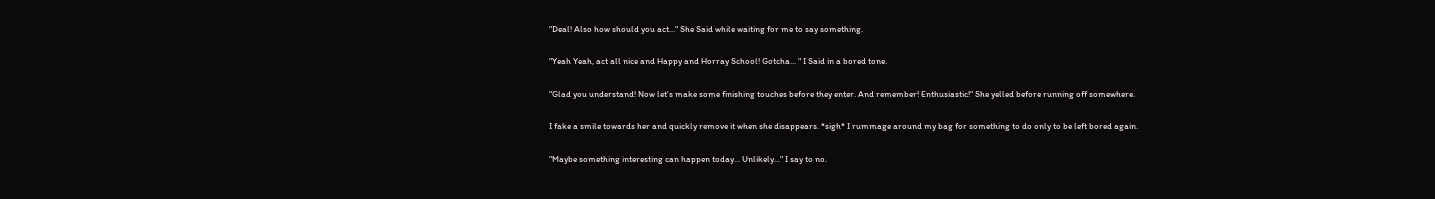"Deal! Also how should you act..." She Said while waiting for me to say something.

"Yeah Yeah, act all nice and Happy and Horray School! Gotcha... " I Said in a bored tone.

"Glad you understand! Now let's make some finishing touches before they enter. And remember! Enthusiastic!" She yelled before running off somewhere.

I fake a smile towards her and quickly remove it when she disappears. *sigh* I rummage around my bag for something to do only to be left bored again.

"Maybe something interesting can happen today... Unlikely..." I say to no.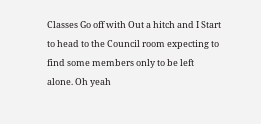Classes Go off with Out a hitch and I Start to head to the Council room expecting to find some members only to be left alone. Oh yeah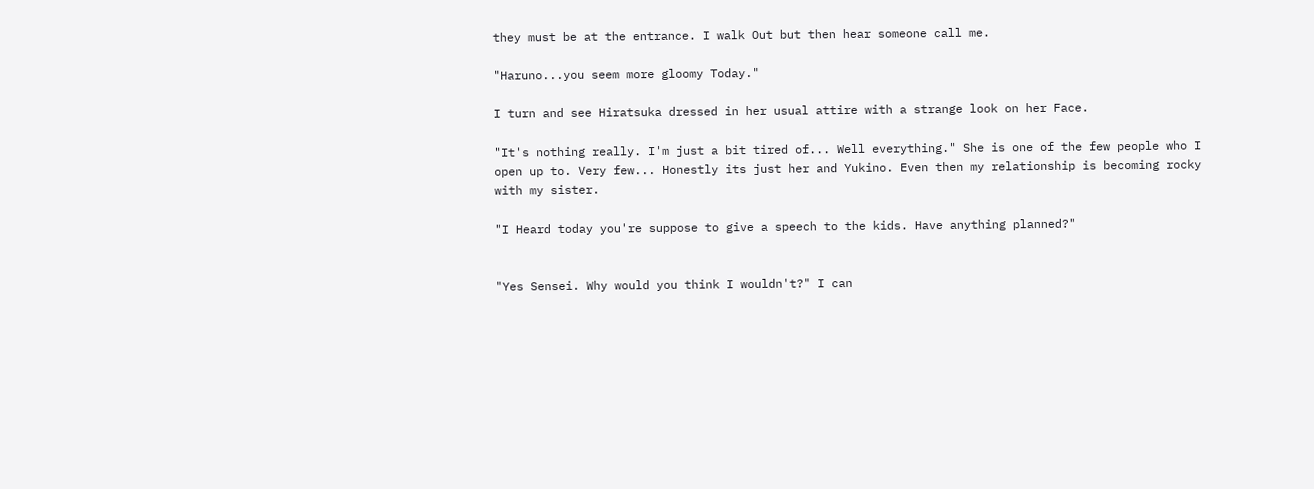they must be at the entrance. I walk Out but then hear someone call me.

"Haruno...you seem more gloomy Today."

I turn and see Hiratsuka dressed in her usual attire with a strange look on her Face.

"It's nothing really. I'm just a bit tired of... Well everything." She is one of the few people who I open up to. Very few... Honestly its just her and Yukino. Even then my relationship is becoming rocky with my sister.

"I Heard today you're suppose to give a speech to the kids. Have anything planned?"


"Yes Sensei. Why would you think I wouldn't?" I can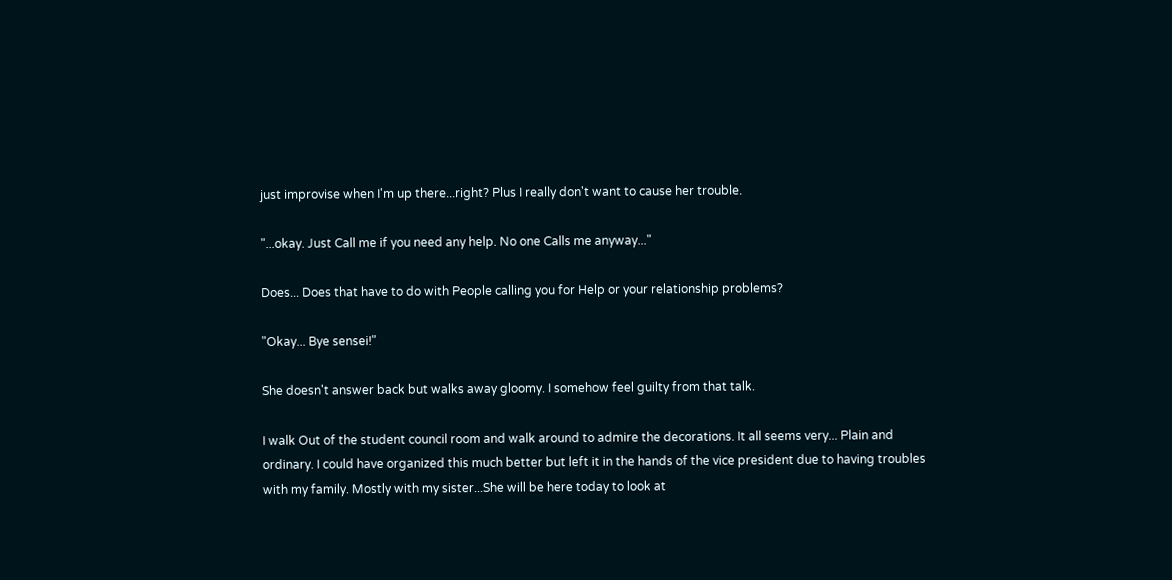just improvise when I'm up there...right? Plus I really don't want to cause her trouble.

"...okay. Just Call me if you need any help. No one Calls me anyway..."

Does... Does that have to do with People calling you for Help or your relationship problems?

"Okay... Bye sensei!"

She doesn't answer back but walks away gloomy. I somehow feel guilty from that talk.

I walk Out of the student council room and walk around to admire the decorations. It all seems very... Plain and ordinary. I could have organized this much better but left it in the hands of the vice president due to having troubles with my family. Mostly with my sister...She will be here today to look at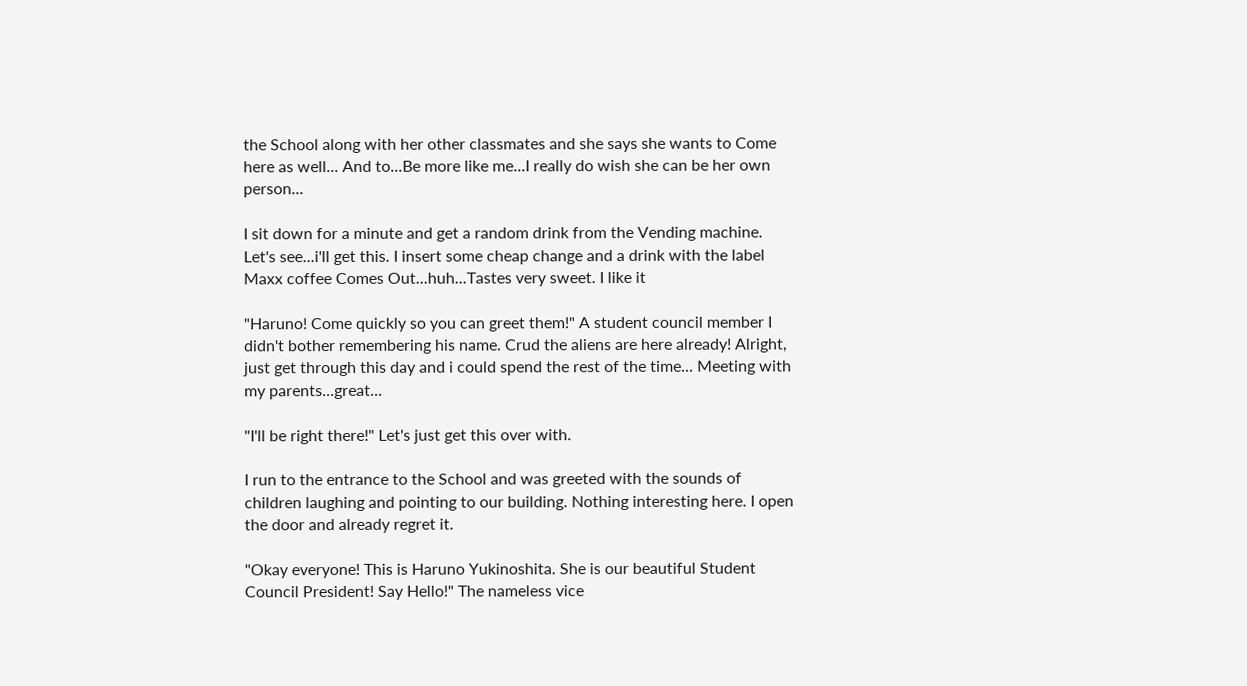the School along with her other classmates and she says she wants to Come here as well... And to...Be more like me...I really do wish she can be her own person...

I sit down for a minute and get a random drink from the Vending machine. Let's see...i'll get this. I insert some cheap change and a drink with the label Maxx coffee Comes Out...huh...Tastes very sweet. I like it

"Haruno! Come quickly so you can greet them!" A student council member I didn't bother remembering his name. Crud the aliens are here already! Alright, just get through this day and i could spend the rest of the time... Meeting with my parents...great...

"I'll be right there!" Let's just get this over with.

I run to the entrance to the School and was greeted with the sounds of children laughing and pointing to our building. Nothing interesting here. I open the door and already regret it.

"Okay everyone! This is Haruno Yukinoshita. She is our beautiful Student Council President! Say Hello!" The nameless vice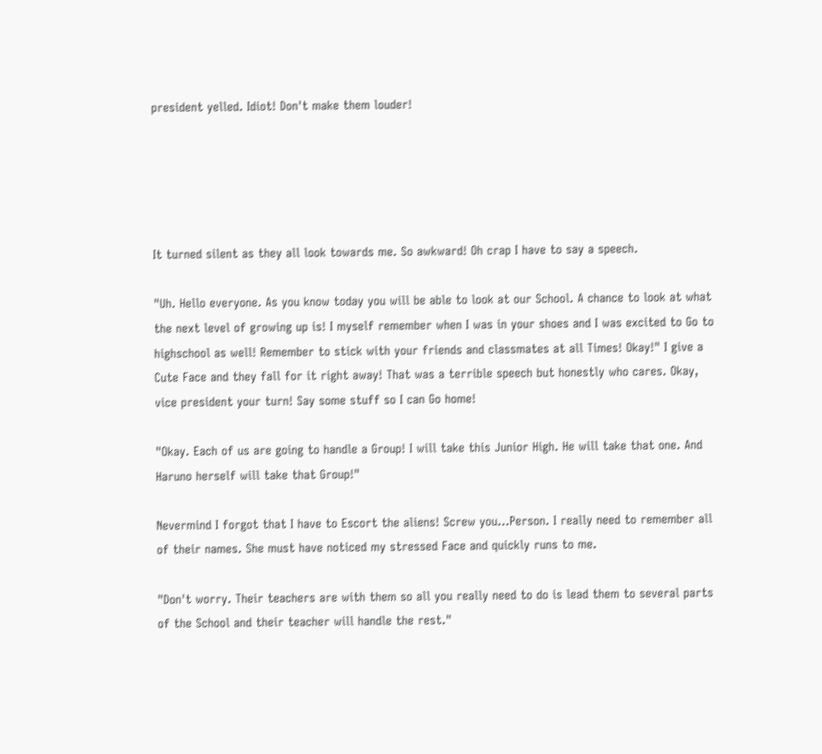president yelled. Idiot! Don't make them louder!





It turned silent as they all look towards me. So awkward! Oh crap I have to say a speech.

"Uh. Hello everyone. As you know today you will be able to look at our School. A chance to look at what the next level of growing up is! I myself remember when I was in your shoes and I was excited to Go to highschool as well! Remember to stick with your friends and classmates at all Times! Okay!" I give a Cute Face and they fall for it right away! That was a terrible speech but honestly who cares. Okay, vice president your turn! Say some stuff so I can Go home!

"Okay. Each of us are going to handle a Group! I will take this Junior High. He will take that one. And Haruno herself will take that Group!"

Nevermind I forgot that I have to Escort the aliens! Screw you...Person. I really need to remember all of their names. She must have noticed my stressed Face and quickly runs to me.

"Don't worry. Their teachers are with them so all you really need to do is lead them to several parts of the School and their teacher will handle the rest."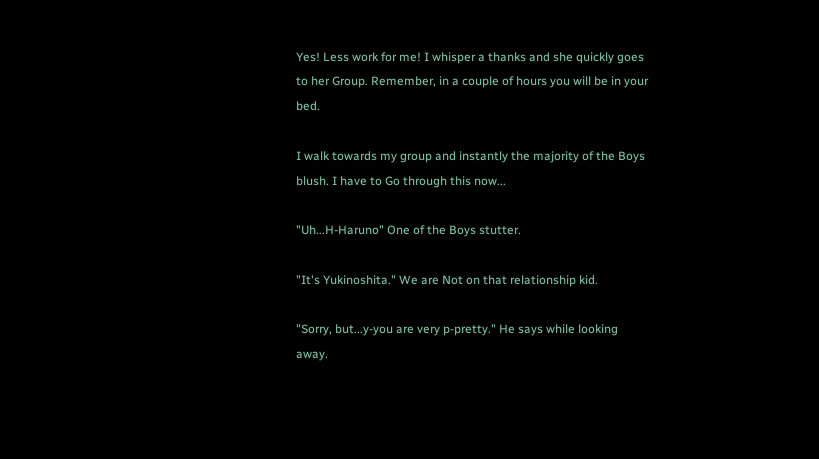Yes! Less work for me! I whisper a thanks and she quickly goes to her Group. Remember, in a couple of hours you will be in your bed.

I walk towards my group and instantly the majority of the Boys blush. I have to Go through this now...

"Uh...H-Haruno" One of the Boys stutter.

"It's Yukinoshita." We are Not on that relationship kid.

"Sorry, but...y-you are very p-pretty." He says while looking away.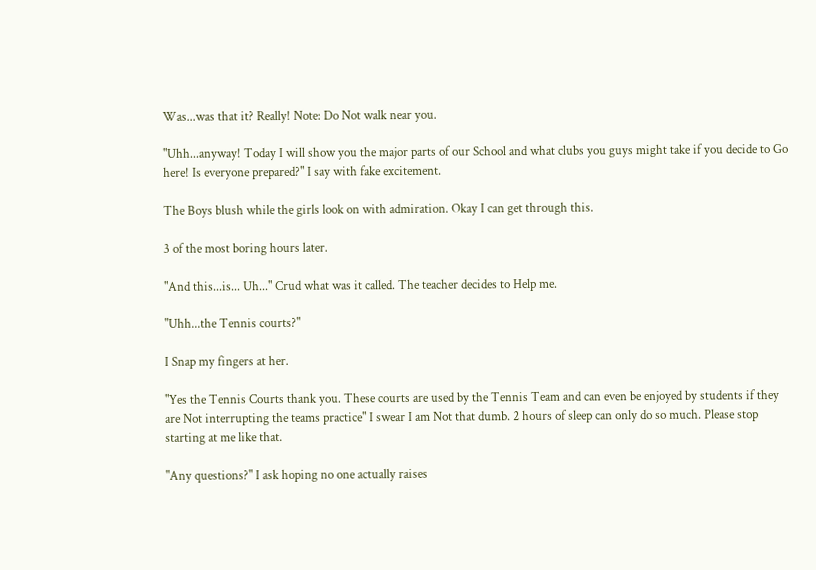Was...was that it? Really! Note: Do Not walk near you.

"Uhh...anyway! Today I will show you the major parts of our School and what clubs you guys might take if you decide to Go here! Is everyone prepared?" I say with fake excitement.

The Boys blush while the girls look on with admiration. Okay I can get through this.

3 of the most boring hours later.

"And this...is... Uh..." Crud what was it called. The teacher decides to Help me.

"Uhh...the Tennis courts?"

I Snap my fingers at her.

"Yes the Tennis Courts thank you. These courts are used by the Tennis Team and can even be enjoyed by students if they are Not interrupting the teams practice" I swear I am Not that dumb. 2 hours of sleep can only do so much. Please stop starting at me like that.

"Any questions?" I ask hoping no one actually raises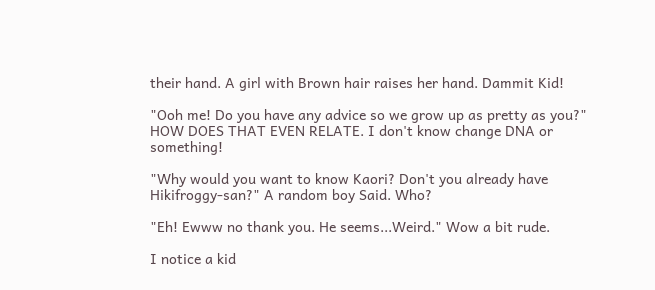their hand. A girl with Brown hair raises her hand. Dammit Kid!

"Ooh me! Do you have any advice so we grow up as pretty as you?" HOW DOES THAT EVEN RELATE. I don't know change DNA or something!

"Why would you want to know Kaori? Don't you already have Hikifroggy-san?" A random boy Said. Who?

"Eh! Ewww no thank you. He seems...Weird." Wow a bit rude.

I notice a kid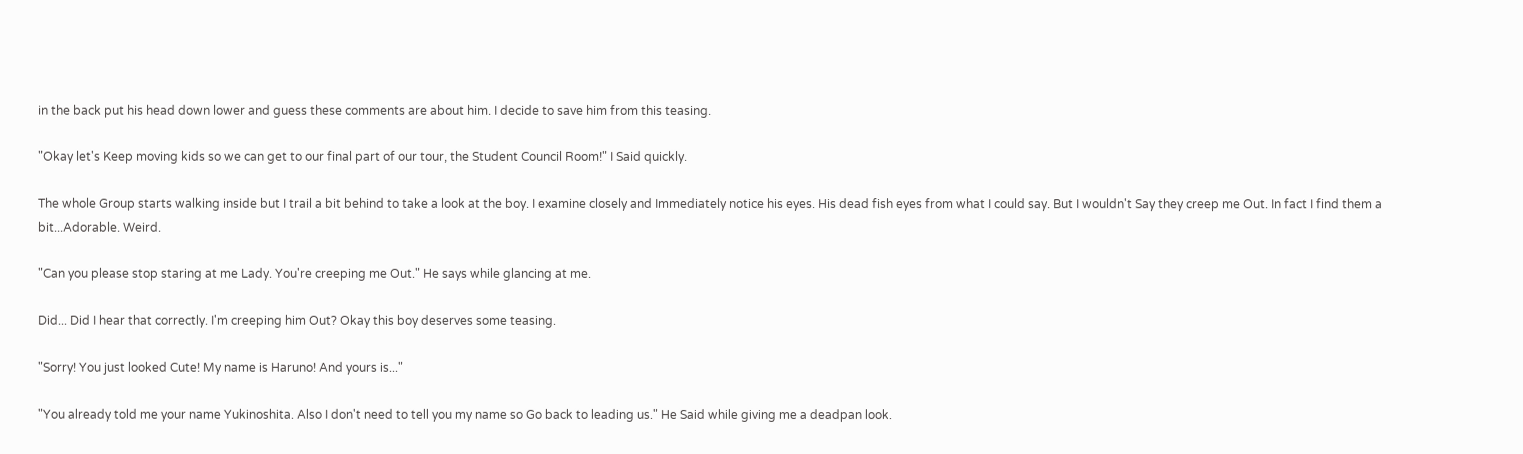in the back put his head down lower and guess these comments are about him. I decide to save him from this teasing.

"Okay let's Keep moving kids so we can get to our final part of our tour, the Student Council Room!" I Said quickly.

The whole Group starts walking inside but I trail a bit behind to take a look at the boy. I examine closely and Immediately notice his eyes. His dead fish eyes from what I could say. But I wouldn't Say they creep me Out. In fact I find them a bit...Adorable. Weird.

"Can you please stop staring at me Lady. You're creeping me Out." He says while glancing at me.

Did... Did I hear that correctly. I'm creeping him Out? Okay this boy deserves some teasing.

"Sorry! You just looked Cute! My name is Haruno! And yours is..."

"You already told me your name Yukinoshita. Also I don't need to tell you my name so Go back to leading us." He Said while giving me a deadpan look.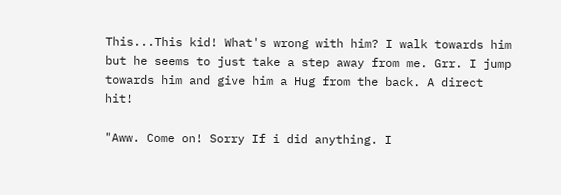This...This kid! What's wrong with him? I walk towards him but he seems to just take a step away from me. Grr. I jump towards him and give him a Hug from the back. A direct hit!

"Aww. Come on! Sorry If i did anything. I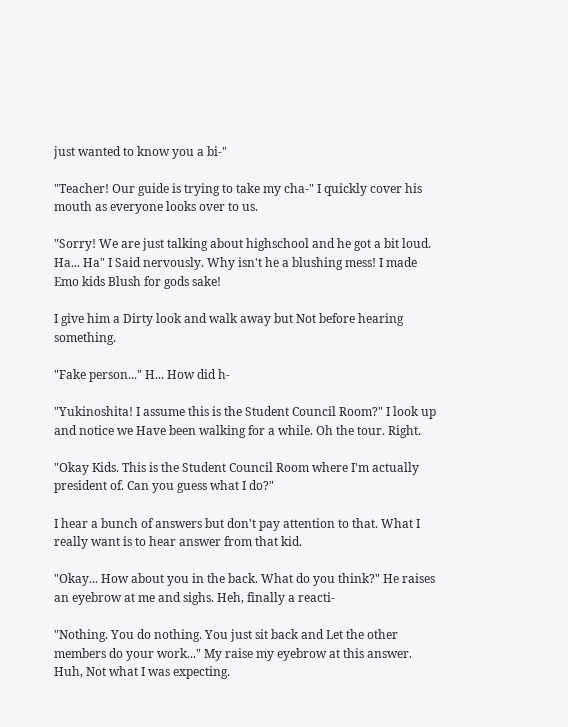just wanted to know you a bi-"

"Teacher! Our guide is trying to take my cha-" I quickly cover his mouth as everyone looks over to us.

"Sorry! We are just talking about highschool and he got a bit loud. Ha... Ha" I Said nervously. Why isn't he a blushing mess! I made Emo kids Blush for gods sake!

I give him a Dirty look and walk away but Not before hearing something.

"Fake person..." H... How did h-

"Yukinoshita! I assume this is the Student Council Room?" I look up and notice we Have been walking for a while. Oh the tour. Right.

"Okay Kids. This is the Student Council Room where I'm actually president of. Can you guess what I do?"

I hear a bunch of answers but don't pay attention to that. What I really want is to hear answer from that kid.

"Okay... How about you in the back. What do you think?" He raises an eyebrow at me and sighs. Heh, finally a reacti-

"Nothing. You do nothing. You just sit back and Let the other members do your work..." My raise my eyebrow at this answer. Huh, Not what I was expecting.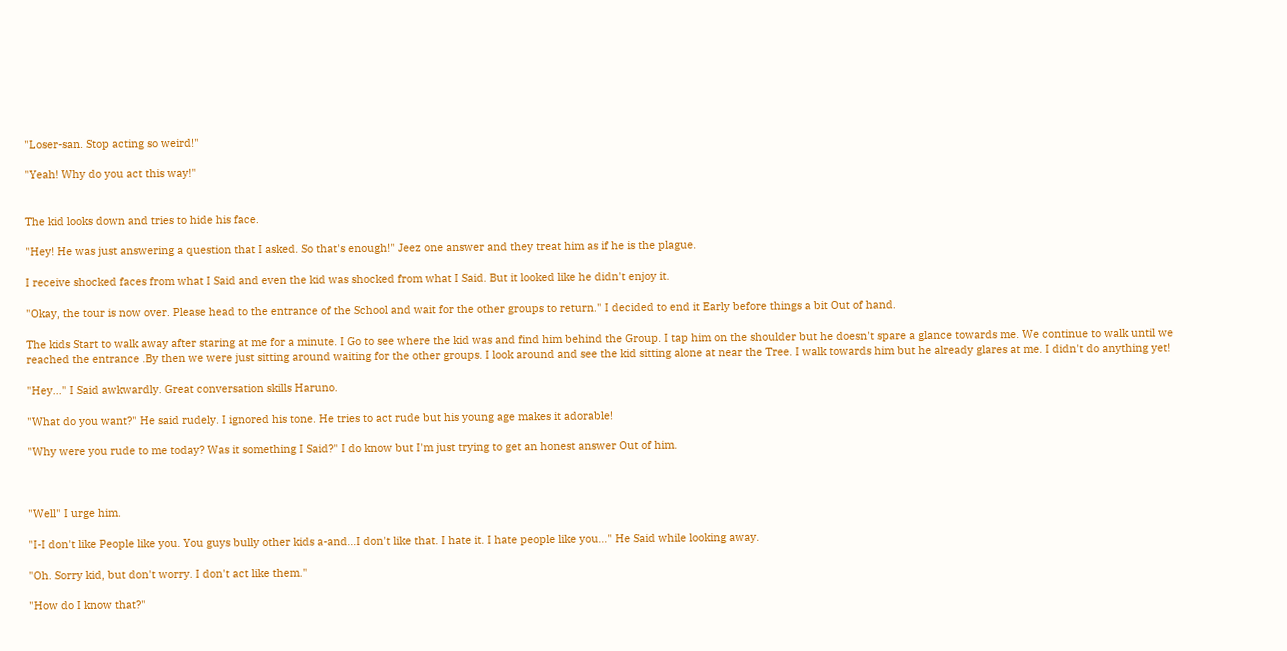"Loser-san. Stop acting so weird!"

"Yeah! Why do you act this way!"


The kid looks down and tries to hide his face.

"Hey! He was just answering a question that I asked. So that's enough!" Jeez one answer and they treat him as if he is the plague.

I receive shocked faces from what I Said and even the kid was shocked from what I Said. But it looked like he didn't enjoy it.

"Okay, the tour is now over. Please head to the entrance of the School and wait for the other groups to return." I decided to end it Early before things a bit Out of hand.

The kids Start to walk away after staring at me for a minute. I Go to see where the kid was and find him behind the Group. I tap him on the shoulder but he doesn't spare a glance towards me. We continue to walk until we reached the entrance .By then we were just sitting around waiting for the other groups. I look around and see the kid sitting alone at near the Tree. I walk towards him but he already glares at me. I didn't do anything yet!

"Hey..." I Said awkwardly. Great conversation skills Haruno.

"What do you want?" He said rudely. I ignored his tone. He tries to act rude but his young age makes it adorable!

"Why were you rude to me today? Was it something I Said?" I do know but I'm just trying to get an honest answer Out of him.



"Well" I urge him.

"I-I don't like People like you. You guys bully other kids a-and...I don't like that. I hate it. I hate people like you..." He Said while looking away.

"Oh. Sorry kid, but don't worry. I don't act like them."

"How do I know that?"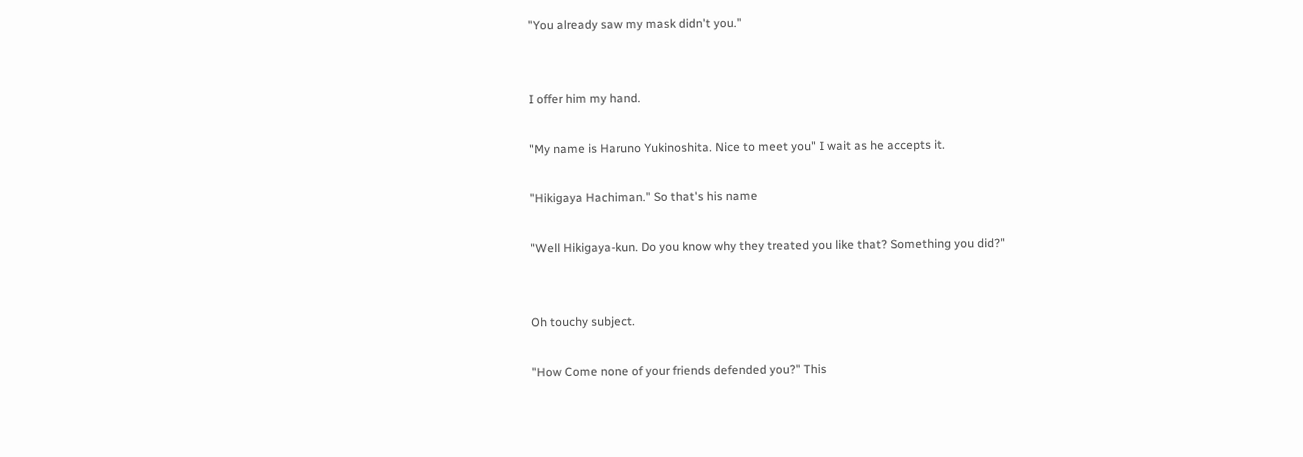"You already saw my mask didn't you."


I offer him my hand.

"My name is Haruno Yukinoshita. Nice to meet you" I wait as he accepts it.

"Hikigaya Hachiman." So that's his name

"Well Hikigaya-kun. Do you know why they treated you like that? Something you did?"


Oh touchy subject.

"How Come none of your friends defended you?" This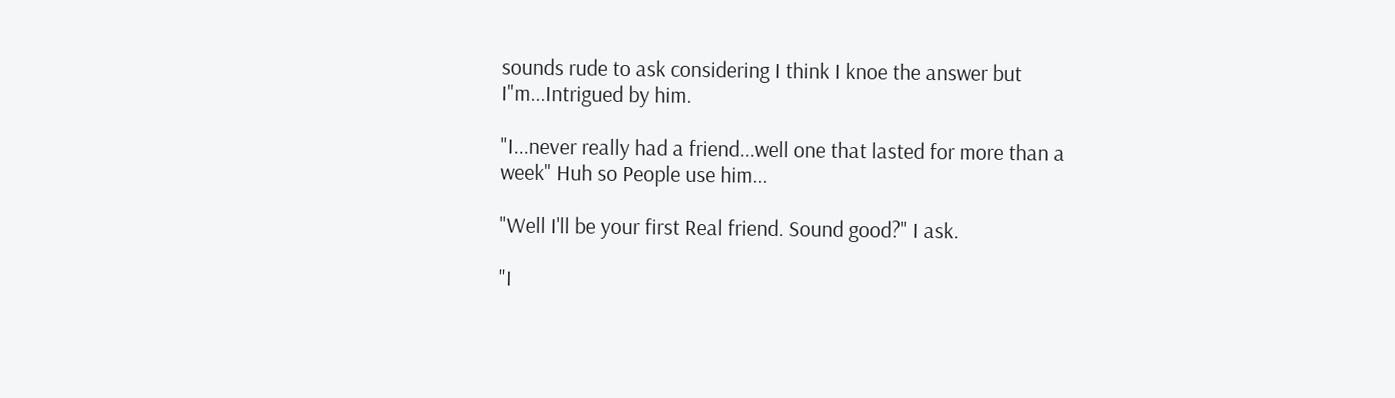sounds rude to ask considering I think I knoe the answer but I"m...Intrigued by him.

"I...never really had a friend...well one that lasted for more than a week" Huh so People use him...

"Well I'll be your first Real friend. Sound good?" I ask.

"I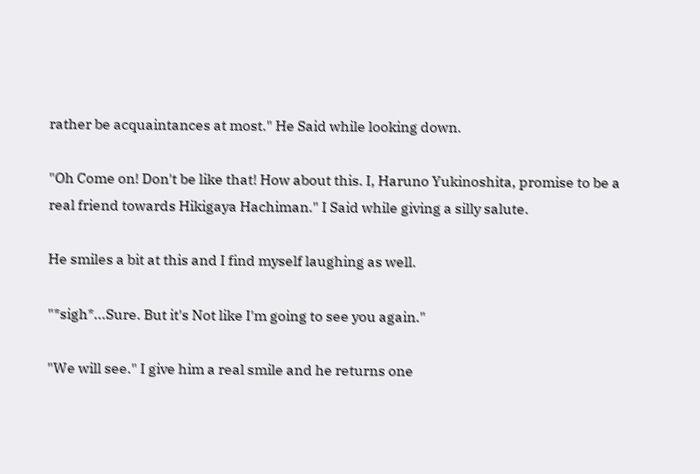rather be acquaintances at most." He Said while looking down.

"Oh Come on! Don't be like that! How about this. I, Haruno Yukinoshita, promise to be a real friend towards Hikigaya Hachiman." I Said while giving a silly salute.

He smiles a bit at this and I find myself laughing as well.

"*sigh*...Sure. But it's Not like I'm going to see you again."

"We will see." I give him a real smile and he returns one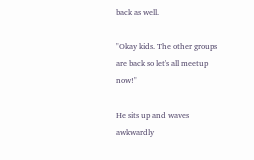back as well.

"Okay kids. The other groups are back so let's all meetup now!"

He sits up and waves awkwardly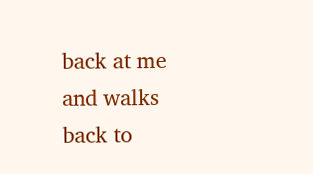back at me and walks back to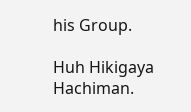his Group.

Huh Hikigaya Hachiman.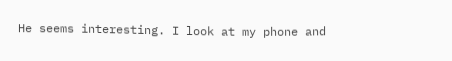He seems interesting. I look at my phone and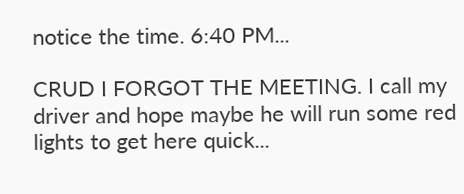notice the time. 6:40 PM...

CRUD I FORGOT THE MEETING. I call my driver and hope maybe he will run some red lights to get here quick...